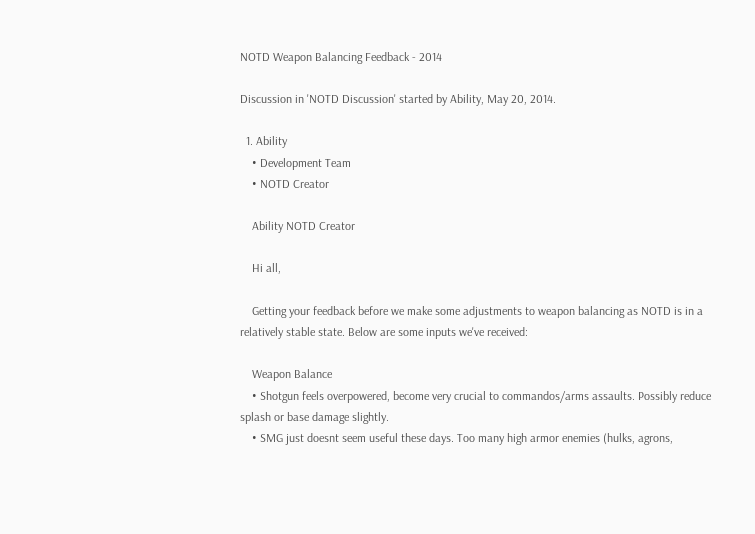NOTD Weapon Balancing Feedback - 2014

Discussion in 'NOTD Discussion' started by Ability, May 20, 2014.

  1. Ability
    • Development Team
    • NOTD Creator

    Ability NOTD Creator

    Hi all,

    Getting your feedback before we make some adjustments to weapon balancing as NOTD is in a relatively stable state. Below are some inputs we've received:

    Weapon Balance
    • Shotgun feels overpowered, become very crucial to commandos/arms assaults. Possibly reduce splash or base damage slightly.
    • SMG just doesnt seem useful these days. Too many high armor enemies (hulks, agrons,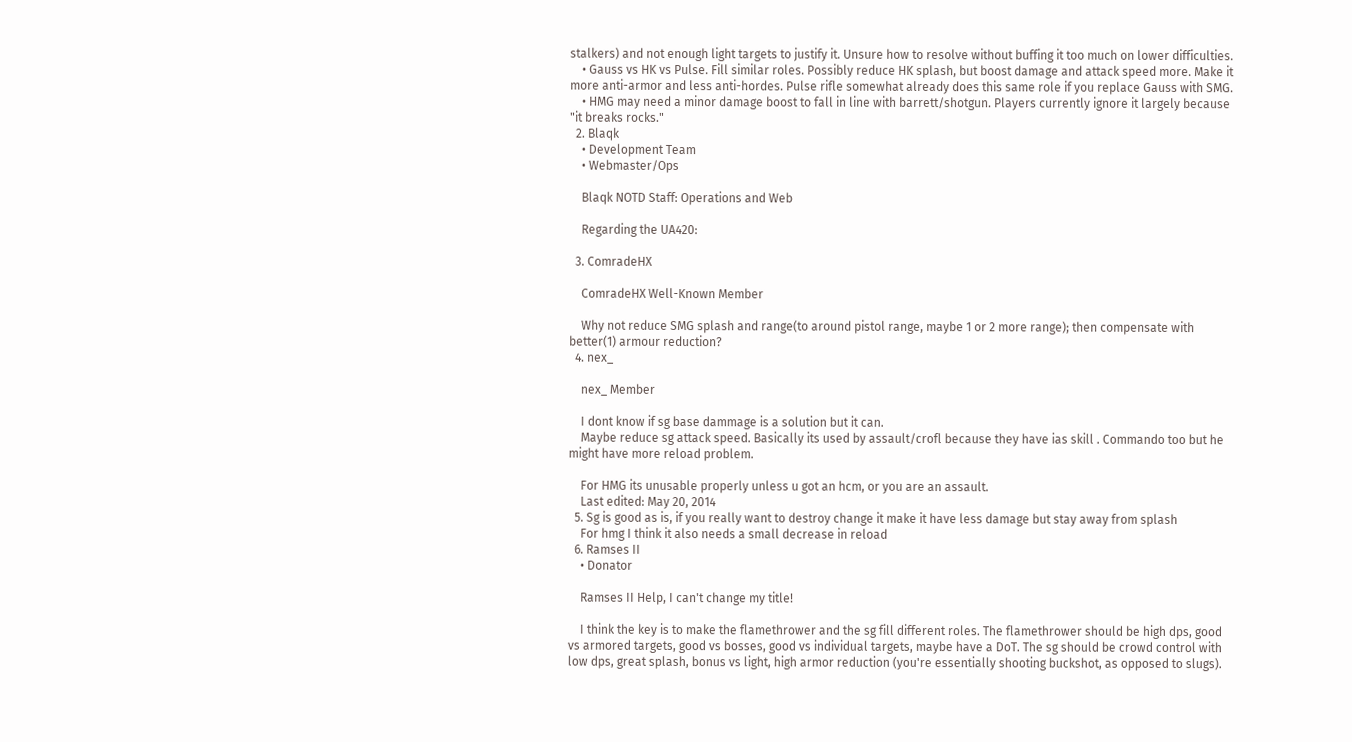stalkers) and not enough light targets to justify it. Unsure how to resolve without buffing it too much on lower difficulties.
    • Gauss vs HK vs Pulse. Fill similar roles. Possibly reduce HK splash, but boost damage and attack speed more. Make it more anti-armor and less anti-hordes. Pulse rifle somewhat already does this same role if you replace Gauss with SMG.
    • HMG may need a minor damage boost to fall in line with barrett/shotgun. Players currently ignore it largely because "it breaks rocks."
  2. Blaqk
    • Development Team
    • Webmaster/Ops

    Blaqk NOTD Staff: Operations and Web

    Regarding the UA420:

  3. ComradeHX

    ComradeHX Well-Known Member

    Why not reduce SMG splash and range(to around pistol range, maybe 1 or 2 more range); then compensate with better(1) armour reduction?
  4. nex_

    nex_ Member

    I dont know if sg base dammage is a solution but it can.
    Maybe reduce sg attack speed. Basically its used by assault/crofl because they have ias skill . Commando too but he might have more reload problem.

    For HMG its unusable properly unless u got an hcm, or you are an assault.
    Last edited: May 20, 2014
  5. Sg is good as is, if you really want to destroy change it make it have less damage but stay away from splash
    For hmg I think it also needs a small decrease in reload
  6. Ramses II
    • Donator

    Ramses II Help, I can't change my title!

    I think the key is to make the flamethrower and the sg fill different roles. The flamethrower should be high dps, good vs armored targets, good vs bosses, good vs individual targets, maybe have a DoT. The sg should be crowd control with low dps, great splash, bonus vs light, high armor reduction (you're essentially shooting buckshot, as opposed to slugs).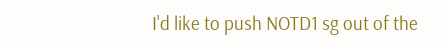I'd like to push NOTD1 sg out of the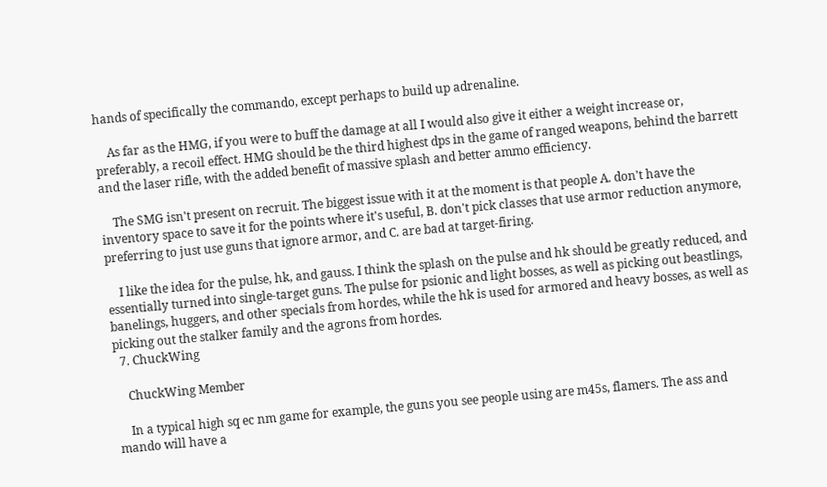hands of specifically the commando, except perhaps to build up adrenaline.

    As far as the HMG, if you were to buff the damage at all I would also give it either a weight increase or, preferably, a recoil effect. HMG should be the third highest dps in the game of ranged weapons, behind the barrett and the laser rifle, with the added benefit of massive splash and better ammo efficiency.

    The SMG isn't present on recruit. The biggest issue with it at the moment is that people A. don't have the inventory space to save it for the points where it's useful, B. don't pick classes that use armor reduction anymore, preferring to just use guns that ignore armor, and C. are bad at target-firing.

    I like the idea for the pulse, hk, and gauss. I think the splash on the pulse and hk should be greatly reduced, and essentially turned into single-target guns. The pulse for psionic and light bosses, as well as picking out beastlings, banelings, huggers, and other specials from hordes, while the hk is used for armored and heavy bosses, as well as picking out the stalker family and the agrons from hordes.
  7. ChuckWing

    ChuckWing Member

    In a typical high sq ec nm game for example, the guns you see people using are m45s, flamers. The ass and mando will have a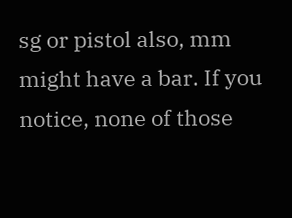sg or pistol also, mm might have a bar. If you notice, none of those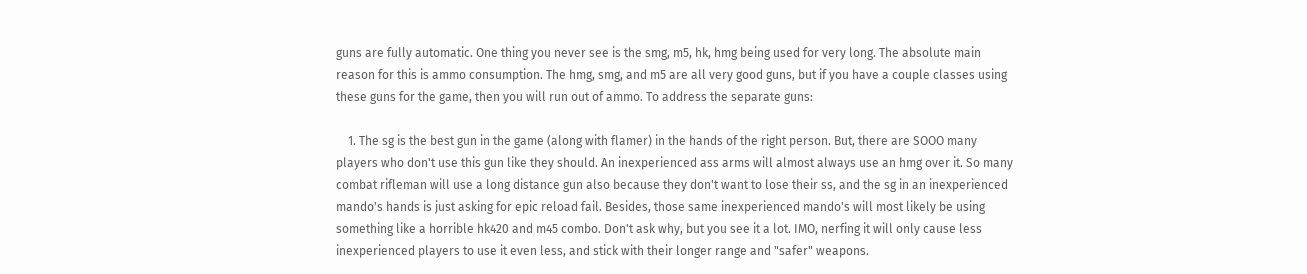guns are fully automatic. One thing you never see is the smg, m5, hk, hmg being used for very long. The absolute main reason for this is ammo consumption. The hmg, smg, and m5 are all very good guns, but if you have a couple classes using these guns for the game, then you will run out of ammo. To address the separate guns:

    1. The sg is the best gun in the game (along with flamer) in the hands of the right person. But, there are SOOO many players who don't use this gun like they should. An inexperienced ass arms will almost always use an hmg over it. So many combat rifleman will use a long distance gun also because they don't want to lose their ss, and the sg in an inexperienced mando's hands is just asking for epic reload fail. Besides, those same inexperienced mando's will most likely be using something like a horrible hk420 and m45 combo. Don't ask why, but you see it a lot. IMO, nerfing it will only cause less inexperienced players to use it even less, and stick with their longer range and "safer" weapons.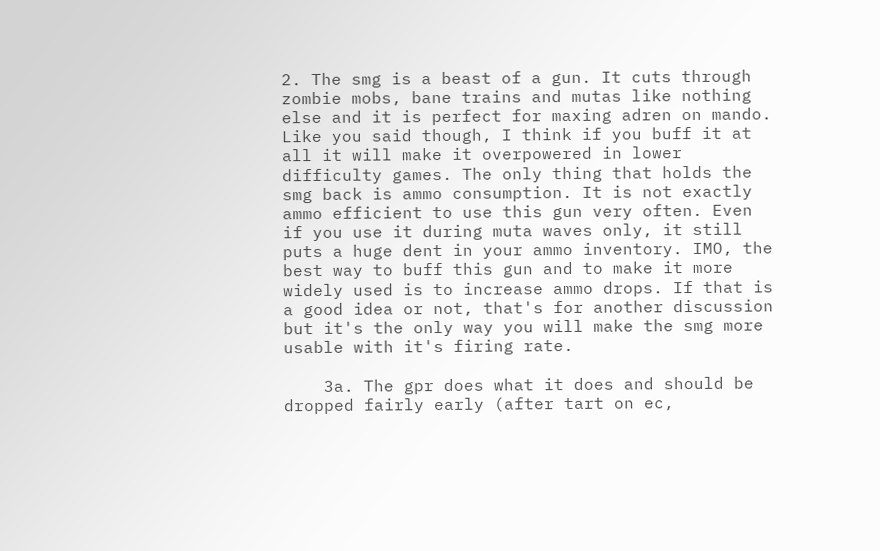2. The smg is a beast of a gun. It cuts through zombie mobs, bane trains and mutas like nothing else and it is perfect for maxing adren on mando. Like you said though, I think if you buff it at all it will make it overpowered in lower difficulty games. The only thing that holds the smg back is ammo consumption. It is not exactly ammo efficient to use this gun very often. Even if you use it during muta waves only, it still puts a huge dent in your ammo inventory. IMO, the best way to buff this gun and to make it more widely used is to increase ammo drops. If that is a good idea or not, that's for another discussion but it's the only way you will make the smg more usable with it's firing rate.

    3a. The gpr does what it does and should be dropped fairly early (after tart on ec,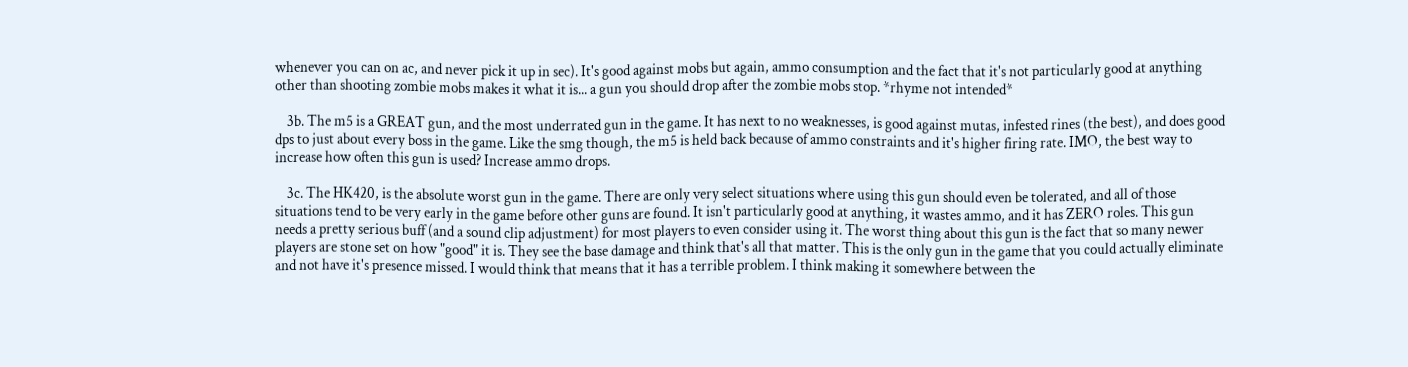whenever you can on ac, and never pick it up in sec). It's good against mobs but again, ammo consumption and the fact that it's not particularly good at anything other than shooting zombie mobs makes it what it is... a gun you should drop after the zombie mobs stop. *rhyme not intended*

    3b. The m5 is a GREAT gun, and the most underrated gun in the game. It has next to no weaknesses, is good against mutas, infested rines (the best), and does good dps to just about every boss in the game. Like the smg though, the m5 is held back because of ammo constraints and it's higher firing rate. IMO, the best way to increase how often this gun is used? Increase ammo drops.

    3c. The HK420, is the absolute worst gun in the game. There are only very select situations where using this gun should even be tolerated, and all of those situations tend to be very early in the game before other guns are found. It isn't particularly good at anything, it wastes ammo, and it has ZERO roles. This gun needs a pretty serious buff (and a sound clip adjustment) for most players to even consider using it. The worst thing about this gun is the fact that so many newer players are stone set on how "good" it is. They see the base damage and think that's all that matter. This is the only gun in the game that you could actually eliminate and not have it's presence missed. I would think that means that it has a terrible problem. I think making it somewhere between the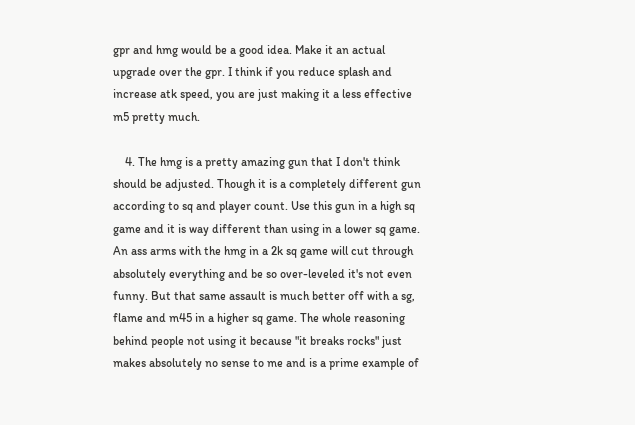gpr and hmg would be a good idea. Make it an actual upgrade over the gpr. I think if you reduce splash and increase atk speed, you are just making it a less effective m5 pretty much.

    4. The hmg is a pretty amazing gun that I don't think should be adjusted. Though it is a completely different gun according to sq and player count. Use this gun in a high sq game and it is way different than using in a lower sq game. An ass arms with the hmg in a 2k sq game will cut through absolutely everything and be so over-leveled it's not even funny. But that same assault is much better off with a sg, flame and m45 in a higher sq game. The whole reasoning behind people not using it because "it breaks rocks" just makes absolutely no sense to me and is a prime example of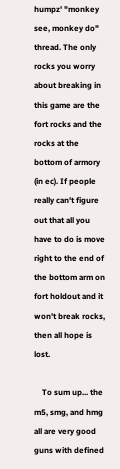humpz' "monkey see, monkey do" thread. The only rocks you worry about breaking in this game are the fort rocks and the rocks at the bottom of armory (in ec). If people really can't figure out that all you have to do is move right to the end of the bottom arm on fort holdout and it won't break rocks, then all hope is lost.

    To sum up... the m5, smg, and hmg all are very good guns with defined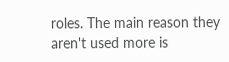roles. The main reason they aren't used more is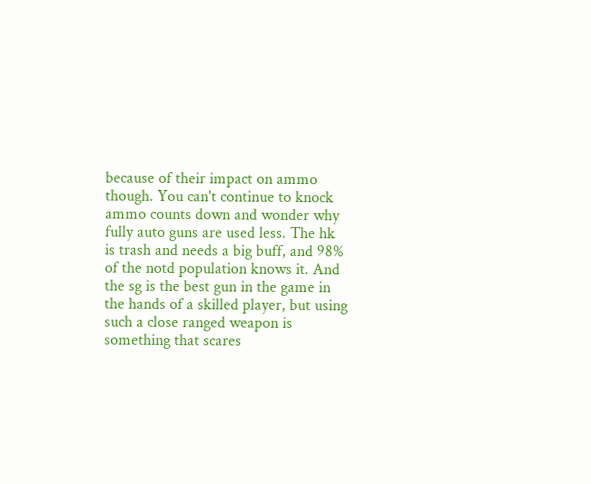because of their impact on ammo though. You can't continue to knock ammo counts down and wonder why fully auto guns are used less. The hk is trash and needs a big buff, and 98% of the notd population knows it. And the sg is the best gun in the game in the hands of a skilled player, but using such a close ranged weapon is something that scares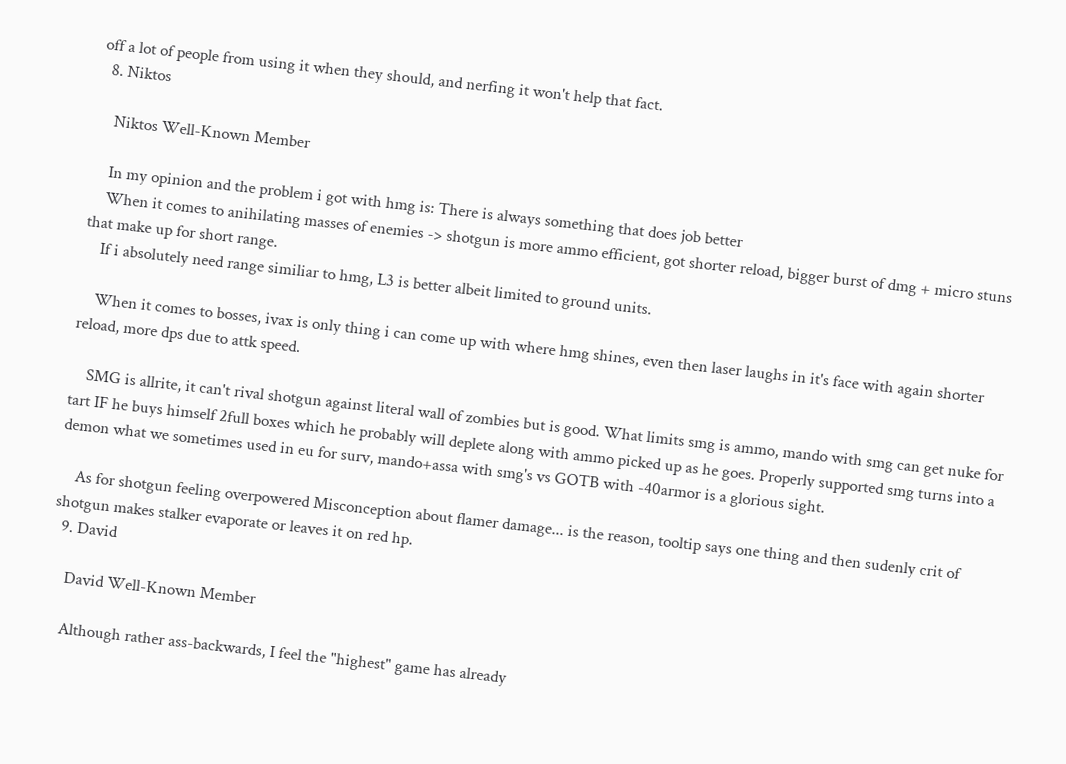off a lot of people from using it when they should, and nerfing it won't help that fact.
  8. Niktos

    Niktos Well-Known Member

    In my opinion and the problem i got with hmg is: There is always something that does job better
    When it comes to anihilating masses of enemies -> shotgun is more ammo efficient, got shorter reload, bigger burst of dmg + micro stuns that make up for short range.
    If i absolutely need range similiar to hmg, L3 is better albeit limited to ground units.

    When it comes to bosses, ivax is only thing i can come up with where hmg shines, even then laser laughs in it's face with again shorter reload, more dps due to attk speed.

    SMG is allrite, it can't rival shotgun against literal wall of zombies but is good. What limits smg is ammo, mando with smg can get nuke for tart IF he buys himself 2full boxes which he probably will deplete along with ammo picked up as he goes. Properly supported smg turns into a demon what we sometimes used in eu for surv, mando+assa with smg's vs GOTB with -40armor is a glorious sight.

    As for shotgun feeling overpowered Misconception about flamer damage... is the reason, tooltip says one thing and then sudenly crit of shotgun makes stalker evaporate or leaves it on red hp.
  9. David

    David Well-Known Member

    Although rather ass-backwards, I feel the "highest" game has already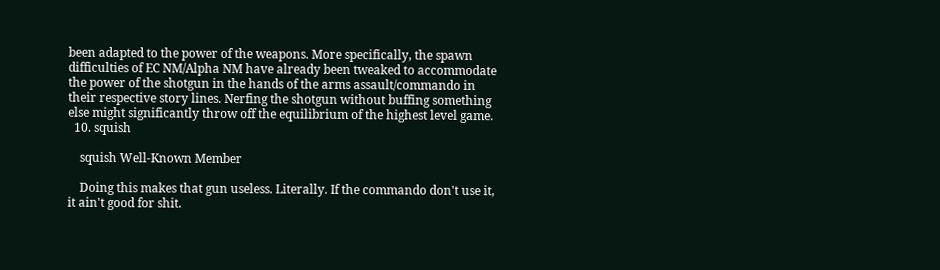been adapted to the power of the weapons. More specifically, the spawn difficulties of EC NM/Alpha NM have already been tweaked to accommodate the power of the shotgun in the hands of the arms assault/commando in their respective story lines. Nerfing the shotgun without buffing something else might significantly throw off the equilibrium of the highest level game.
  10. squish

    squish Well-Known Member

    Doing this makes that gun useless. Literally. If the commando don't use it, it ain't good for shit.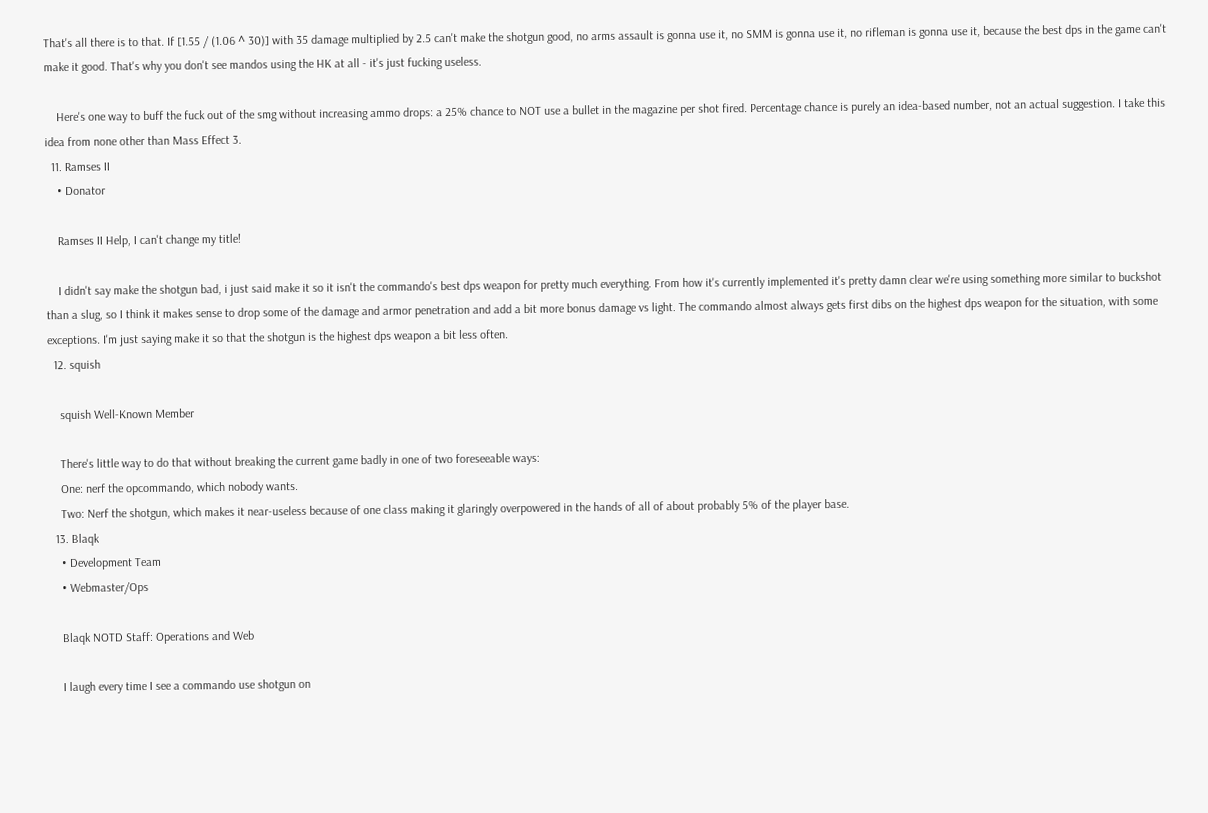That's all there is to that. If [1.55 / (1.06 ^ 30)] with 35 damage multiplied by 2.5 can't make the shotgun good, no arms assault is gonna use it, no SMM is gonna use it, no rifleman is gonna use it, because the best dps in the game can't make it good. That's why you don't see mandos using the HK at all - it's just fucking useless.

    Here's one way to buff the fuck out of the smg without increasing ammo drops: a 25% chance to NOT use a bullet in the magazine per shot fired. Percentage chance is purely an idea-based number, not an actual suggestion. I take this idea from none other than Mass Effect 3.
  11. Ramses II
    • Donator

    Ramses II Help, I can't change my title!

    I didn't say make the shotgun bad, i just said make it so it isn't the commando's best dps weapon for pretty much everything. From how it's currently implemented it's pretty damn clear we're using something more similar to buckshot than a slug, so I think it makes sense to drop some of the damage and armor penetration and add a bit more bonus damage vs light. The commando almost always gets first dibs on the highest dps weapon for the situation, with some exceptions. I'm just saying make it so that the shotgun is the highest dps weapon a bit less often.
  12. squish

    squish Well-Known Member

    There's little way to do that without breaking the current game badly in one of two foreseeable ways:
    One: nerf the opcommando, which nobody wants.
    Two: Nerf the shotgun, which makes it near-useless because of one class making it glaringly overpowered in the hands of all of about probably 5% of the player base.
  13. Blaqk
    • Development Team
    • Webmaster/Ops

    Blaqk NOTD Staff: Operations and Web

    I laugh every time I see a commando use shotgun on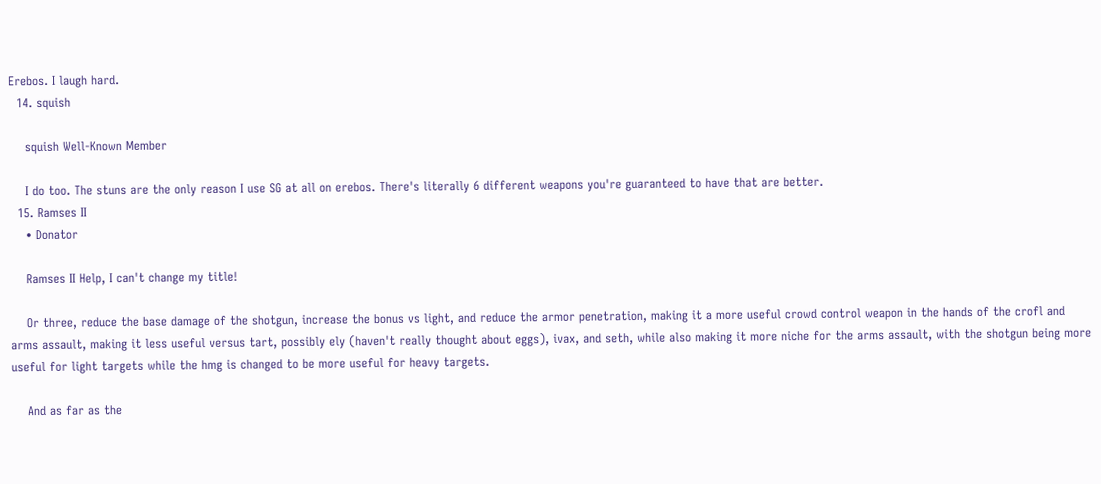Erebos. I laugh hard.
  14. squish

    squish Well-Known Member

    I do too. The stuns are the only reason I use SG at all on erebos. There's literally 6 different weapons you're guaranteed to have that are better.
  15. Ramses II
    • Donator

    Ramses II Help, I can't change my title!

    Or three, reduce the base damage of the shotgun, increase the bonus vs light, and reduce the armor penetration, making it a more useful crowd control weapon in the hands of the crofl and arms assault, making it less useful versus tart, possibly ely (haven't really thought about eggs), ivax, and seth, while also making it more niche for the arms assault, with the shotgun being more useful for light targets while the hmg is changed to be more useful for heavy targets.

    And as far as the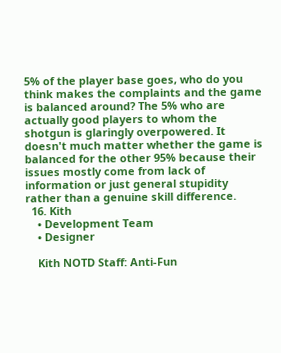5% of the player base goes, who do you think makes the complaints and the game is balanced around? The 5% who are actually good players to whom the shotgun is glaringly overpowered. It doesn't much matter whether the game is balanced for the other 95% because their issues mostly come from lack of information or just general stupidity rather than a genuine skill difference.
  16. Kith
    • Development Team
    • Designer

    Kith NOTD Staff: Anti-Fun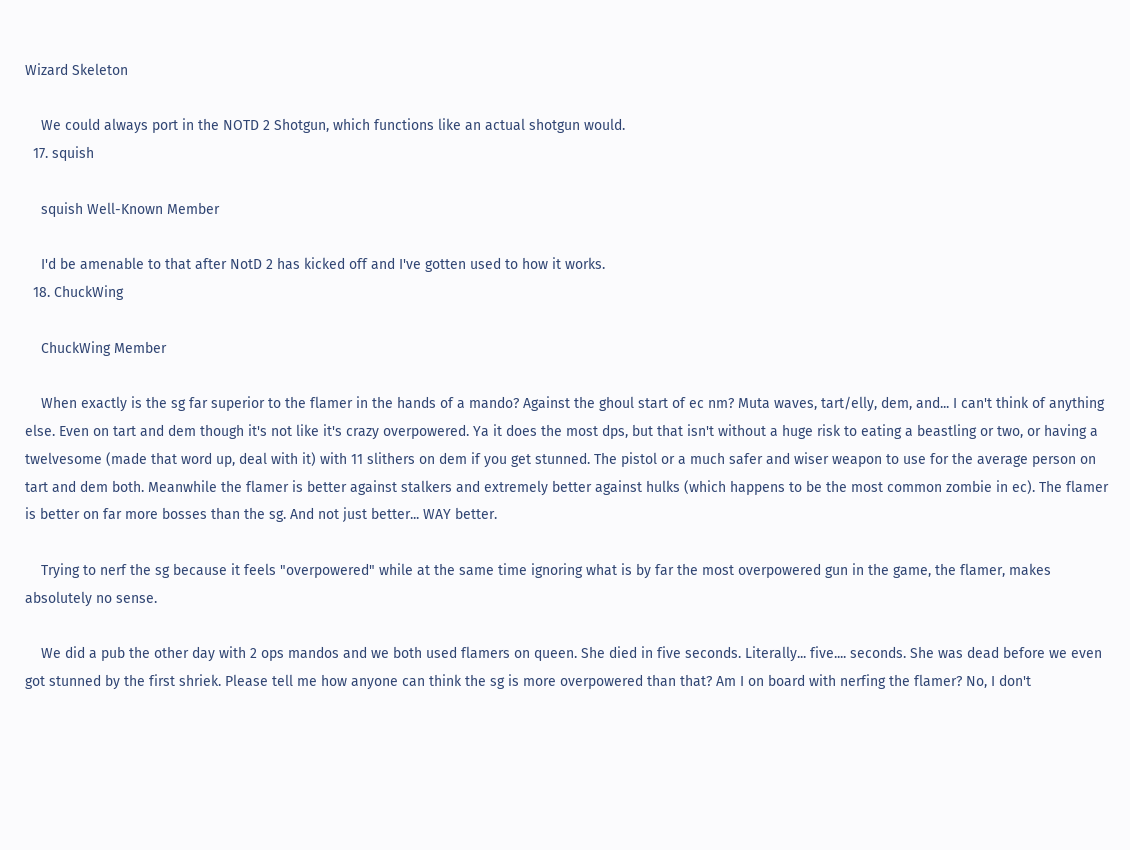Wizard Skeleton

    We could always port in the NOTD 2 Shotgun, which functions like an actual shotgun would.
  17. squish

    squish Well-Known Member

    I'd be amenable to that after NotD 2 has kicked off and I've gotten used to how it works.
  18. ChuckWing

    ChuckWing Member

    When exactly is the sg far superior to the flamer in the hands of a mando? Against the ghoul start of ec nm? Muta waves, tart/elly, dem, and... I can't think of anything else. Even on tart and dem though it's not like it's crazy overpowered. Ya it does the most dps, but that isn't without a huge risk to eating a beastling or two, or having a twelvesome (made that word up, deal with it) with 11 slithers on dem if you get stunned. The pistol or a much safer and wiser weapon to use for the average person on tart and dem both. Meanwhile the flamer is better against stalkers and extremely better against hulks (which happens to be the most common zombie in ec). The flamer is better on far more bosses than the sg. And not just better... WAY better.

    Trying to nerf the sg because it feels "overpowered" while at the same time ignoring what is by far the most overpowered gun in the game, the flamer, makes absolutely no sense.

    We did a pub the other day with 2 ops mandos and we both used flamers on queen. She died in five seconds. Literally... five.... seconds. She was dead before we even got stunned by the first shriek. Please tell me how anyone can think the sg is more overpowered than that? Am I on board with nerfing the flamer? No, I don't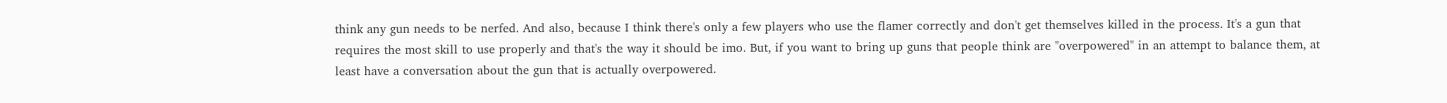think any gun needs to be nerfed. And also, because I think there's only a few players who use the flamer correctly and don't get themselves killed in the process. It's a gun that requires the most skill to use properly and that's the way it should be imo. But, if you want to bring up guns that people think are "overpowered" in an attempt to balance them, at least have a conversation about the gun that is actually overpowered.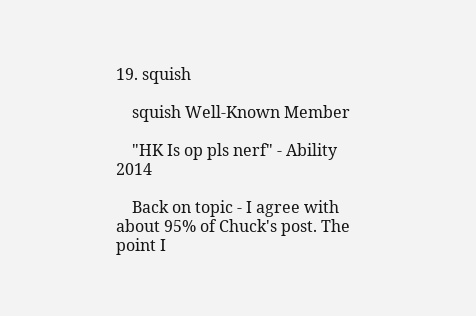19. squish

    squish Well-Known Member

    "HK Is op pls nerf" - Ability 2014

    Back on topic - I agree with about 95% of Chuck's post. The point I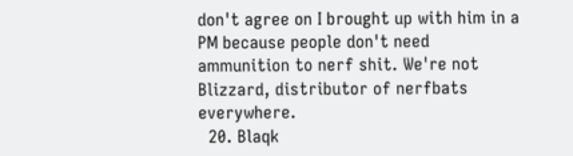don't agree on I brought up with him in a PM because people don't need ammunition to nerf shit. We're not Blizzard, distributor of nerfbats everywhere.
  20. Blaqk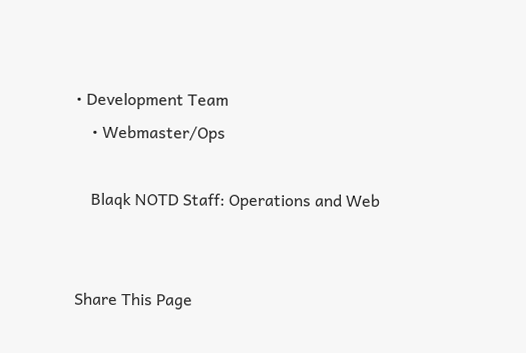• Development Team
    • Webmaster/Ops

    Blaqk NOTD Staff: Operations and Web


Share This Page